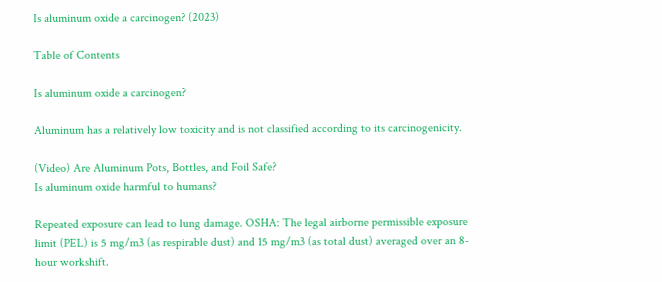Is aluminum oxide a carcinogen? (2023)

Table of Contents

Is aluminum oxide a carcinogen?

Aluminum has a relatively low toxicity and is not classified according to its carcinogenicity.

(Video) Are Aluminum Pots, Bottles, and Foil Safe?
Is aluminum oxide harmful to humans?

Repeated exposure can lead to lung damage. OSHA: The legal airborne permissible exposure limit (PEL) is 5 mg/m3 (as respirable dust) and 15 mg/m3 (as total dust) averaged over an 8-hour workshift.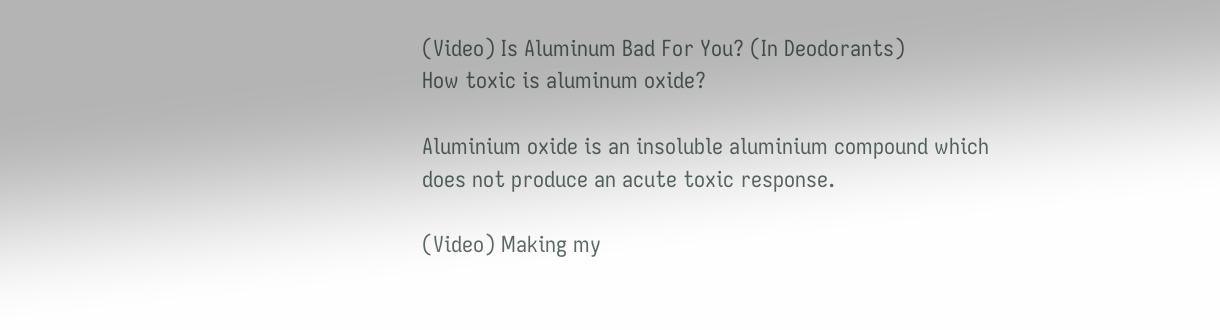(Video) Is Aluminum Bad For You? (In Deodorants)
How toxic is aluminum oxide?

Aluminium oxide is an insoluble aluminium compound which does not produce an acute toxic response.

(Video) Making my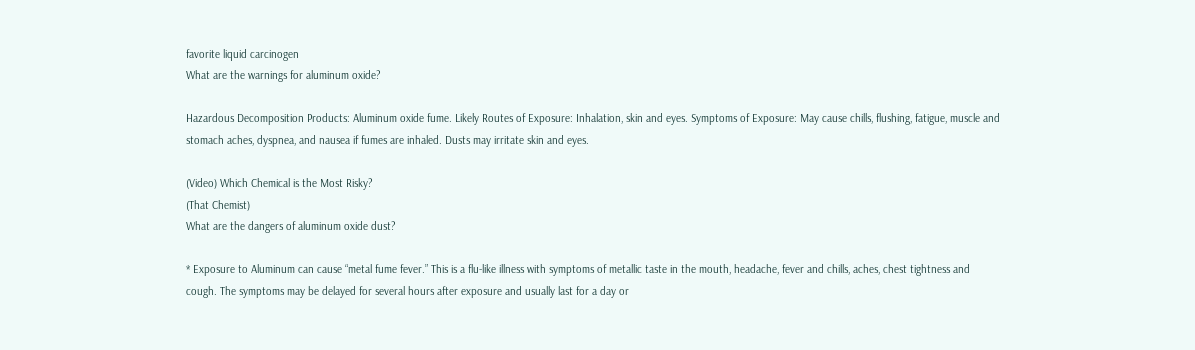favorite liquid carcinogen
What are the warnings for aluminum oxide?

Hazardous Decomposition Products: Aluminum oxide fume. Likely Routes of Exposure: Inhalation, skin and eyes. Symptoms of Exposure: May cause chills, flushing, fatigue, muscle and stomach aches, dyspnea, and nausea if fumes are inhaled. Dusts may irritate skin and eyes.

(Video) Which Chemical is the Most Risky?
(That Chemist)
What are the dangers of aluminum oxide dust?

* Exposure to Aluminum can cause “metal fume fever.” This is a flu-like illness with symptoms of metallic taste in the mouth, headache, fever and chills, aches, chest tightness and cough. The symptoms may be delayed for several hours after exposure and usually last for a day or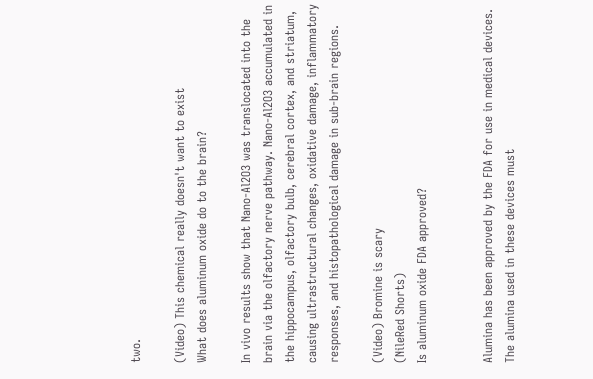two.

(Video) This chemical really doesn't want to exist
What does aluminum oxide do to the brain?

In vivo results show that Nano-Al2O3 was translocated into the brain via the olfactory nerve pathway. Nano-Al2O3 accumulated in the hippocampus, olfactory bulb, cerebral cortex, and striatum, causing ultrastructural changes, oxidative damage, inflammatory responses, and histopathological damage in sub-brain regions.

(Video) Bromine is scary
(NileRed Shorts)
Is aluminum oxide FDA approved?


Alumina has been approved by the FDA for use in medical devices. The alumina used in these devices must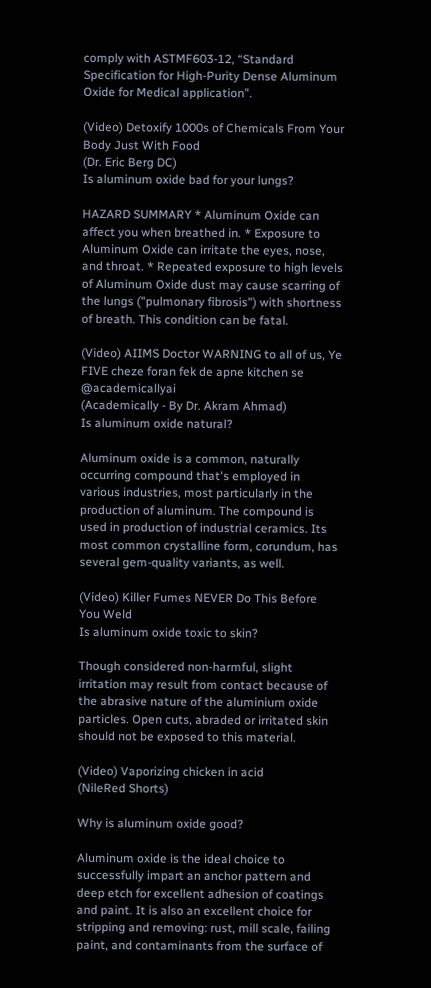comply with ASTMF603-12, “Standard Specification for High-Purity Dense Aluminum Oxide for Medical application”.

(Video) Detoxify 1000s of Chemicals From Your Body Just With Food
(Dr. Eric Berg DC)
Is aluminum oxide bad for your lungs?

HAZARD SUMMARY * Aluminum Oxide can affect you when breathed in. * Exposure to Aluminum Oxide can irritate the eyes, nose, and throat. * Repeated exposure to high levels of Aluminum Oxide dust may cause scarring of the lungs ("pulmonary fibrosis") with shortness of breath. This condition can be fatal.

(Video) AIIMS Doctor WARNING to all of us, Ye FIVE cheze foran fek de apne kitchen se @academicallyai
(Academically - By Dr. Akram Ahmad)
Is aluminum oxide natural?

Aluminum oxide is a common, naturally occurring compound that's employed in various industries, most particularly in the production of aluminum. The compound is used in production of industrial ceramics. Its most common crystalline form, corundum, has several gem-quality variants, as well.

(Video) Killer Fumes NEVER Do This Before You Weld
Is aluminum oxide toxic to skin?

Though considered non-harmful, slight irritation may result from contact because of the abrasive nature of the aluminium oxide particles. Open cuts, abraded or irritated skin should not be exposed to this material.

(Video) Vaporizing chicken in acid
(NileRed Shorts)

Why is aluminum oxide good?

Aluminum oxide is the ideal choice to successfully impart an anchor pattern and deep etch for excellent adhesion of coatings and paint. It is also an excellent choice for stripping and removing: rust, mill scale, failing paint, and contaminants from the surface of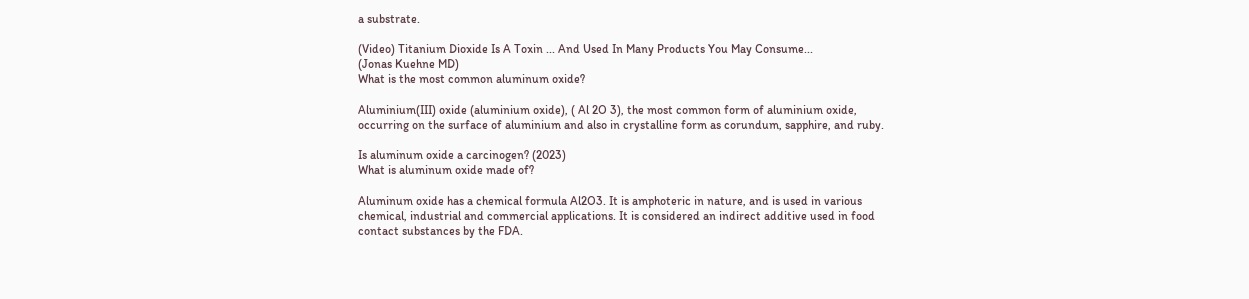a substrate.

(Video) Titanium Dioxide Is A Toxin ... And Used In Many Products You May Consume...
(Jonas Kuehne MD)
What is the most common aluminum oxide?

Aluminium(III) oxide (aluminium oxide), ( Al 2O 3), the most common form of aluminium oxide, occurring on the surface of aluminium and also in crystalline form as corundum, sapphire, and ruby.

Is aluminum oxide a carcinogen? (2023)
What is aluminum oxide made of?

Aluminum oxide has a chemical formula Al2O3. It is amphoteric in nature, and is used in various chemical, industrial and commercial applications. It is considered an indirect additive used in food contact substances by the FDA.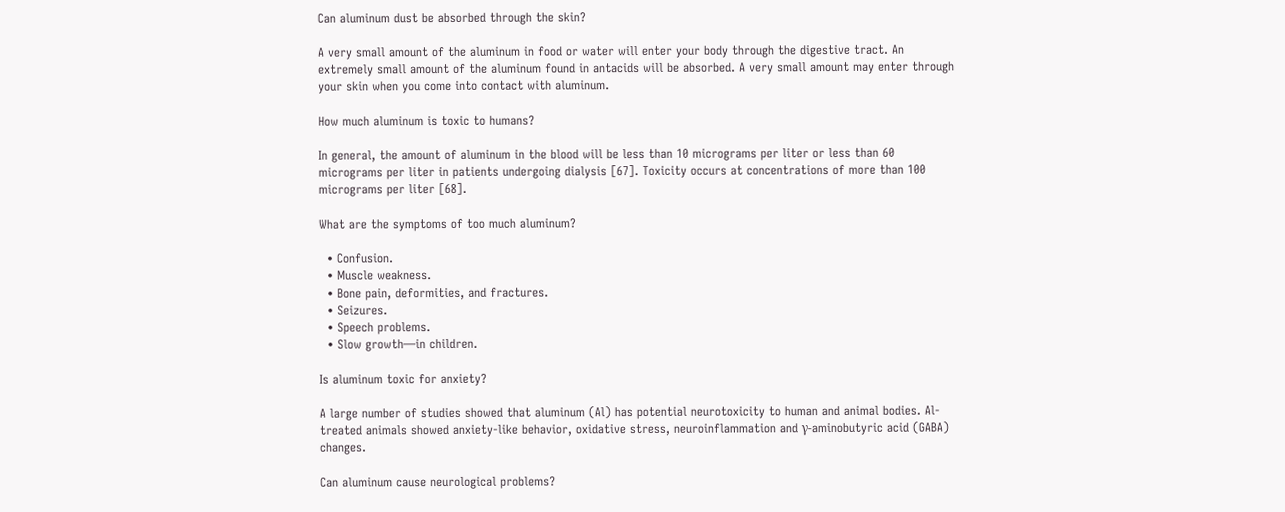Can aluminum dust be absorbed through the skin?

A very small amount of the aluminum in food or water will enter your body through the digestive tract. An extremely small amount of the aluminum found in antacids will be absorbed. A very small amount may enter through your skin when you come into contact with aluminum.

How much aluminum is toxic to humans?

In general, the amount of aluminum in the blood will be less than 10 micrograms per liter or less than 60 micrograms per liter in patients undergoing dialysis [67]. Toxicity occurs at concentrations of more than 100 micrograms per liter [68].

What are the symptoms of too much aluminum?

  • Confusion.
  • Muscle weakness.
  • Bone pain, deformities, and fractures.
  • Seizures.
  • Speech problems.
  • Slow growth—in children.

Is aluminum toxic for anxiety?

A large number of studies showed that aluminum (Al) has potential neurotoxicity to human and animal bodies. Al-treated animals showed anxiety-like behavior, oxidative stress, neuroinflammation and γ-aminobutyric acid (GABA) changes.

Can aluminum cause neurological problems?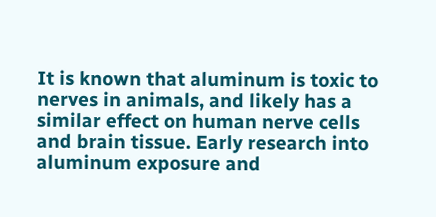It is known that aluminum is toxic to nerves in animals, and likely has a similar effect on human nerve cells and brain tissue. Early research into aluminum exposure and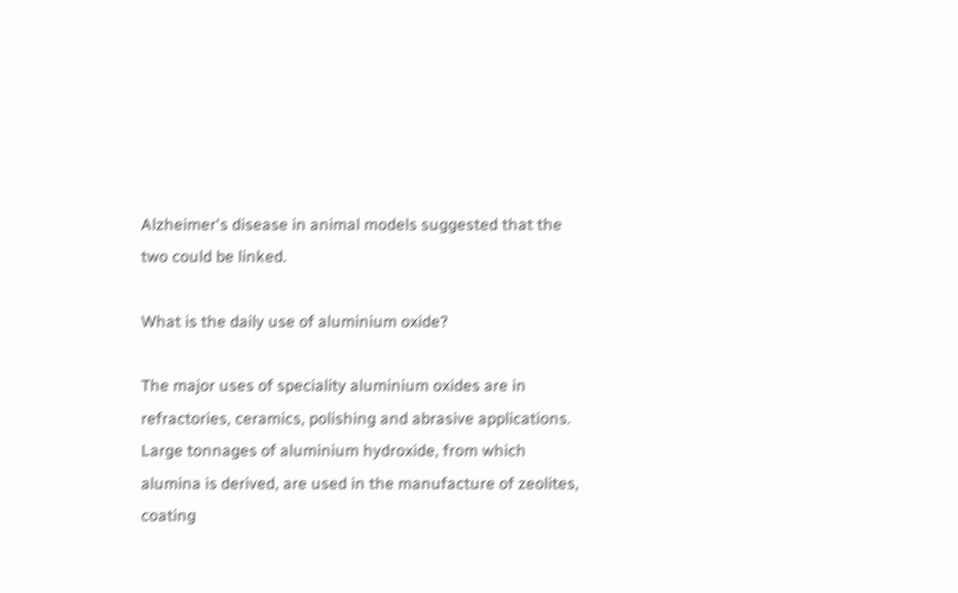Alzheimer's disease in animal models suggested that the two could be linked.

What is the daily use of aluminium oxide?

The major uses of speciality aluminium oxides are in refractories, ceramics, polishing and abrasive applications. Large tonnages of aluminium hydroxide, from which alumina is derived, are used in the manufacture of zeolites, coating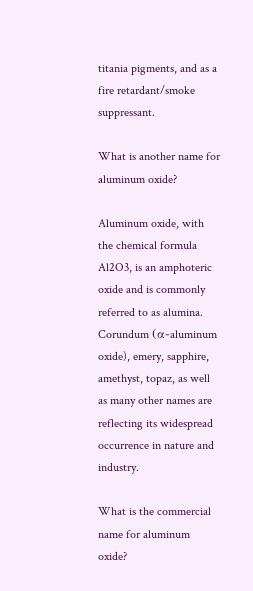titania pigments, and as a fire retardant/smoke suppressant.

What is another name for aluminum oxide?

Aluminum oxide, with the chemical formula Al2O3, is an amphoteric oxide and is commonly referred to as alumina. Corundum (α-aluminum oxide), emery, sapphire, amethyst, topaz, as well as many other names are reflecting its widespread occurrence in nature and industry.

What is the commercial name for aluminum oxide?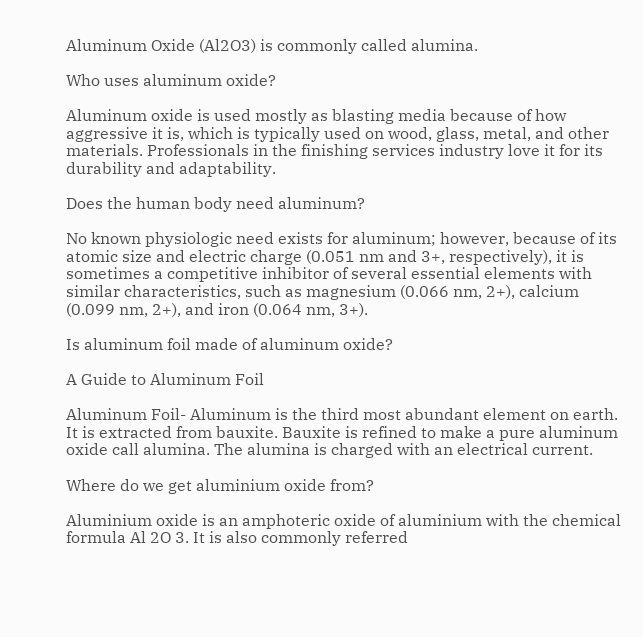Aluminum Oxide (Al2O3) is commonly called alumina.

Who uses aluminum oxide?

Aluminum oxide is used mostly as blasting media because of how aggressive it is, which is typically used on wood, glass, metal, and other materials. Professionals in the finishing services industry love it for its durability and adaptability.

Does the human body need aluminum?

No known physiologic need exists for aluminum; however, because of its atomic size and electric charge (0.051 nm and 3+, respectively), it is sometimes a competitive inhibitor of several essential elements with similar characteristics, such as magnesium (0.066 nm, 2+), calcium (0.099 nm, 2+), and iron (0.064 nm, 3+).

Is aluminum foil made of aluminum oxide?

A Guide to Aluminum Foil

Aluminum Foil- Aluminum is the third most abundant element on earth. It is extracted from bauxite. Bauxite is refined to make a pure aluminum oxide call alumina. The alumina is charged with an electrical current.

Where do we get aluminium oxide from?

Aluminium oxide is an amphoteric oxide of aluminium with the chemical formula Al 2O 3. It is also commonly referred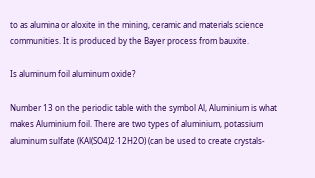to as alumina or aloxite in the mining, ceramic and materials science communities. It is produced by the Bayer process from bauxite.

Is aluminum foil aluminum oxide?

Number 13 on the periodic table with the symbol Al, Aluminium is what makes Aluminium foil. There are two types of aluminium, potassium aluminum sulfate (KAl(SO4)2·12H2O) (can be used to create crystals-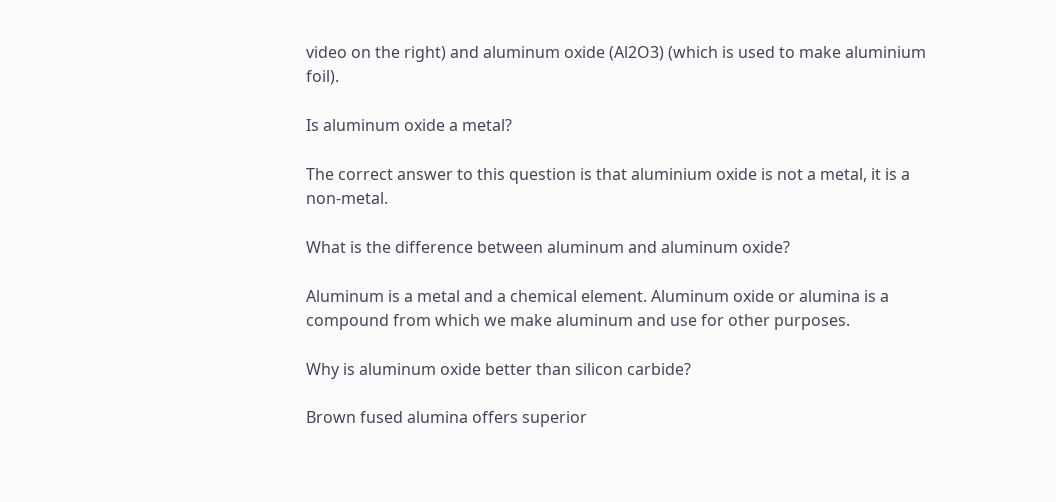video on the right) and aluminum oxide (Al2O3) (which is used to make aluminium foil).

Is aluminum oxide a metal?

The correct answer to this question is that aluminium oxide is not a metal, it is a non-metal.

What is the difference between aluminum and aluminum oxide?

Aluminum is a metal and a chemical element. Aluminum oxide or alumina is a compound from which we make aluminum and use for other purposes.

Why is aluminum oxide better than silicon carbide?

Brown fused alumina offers superior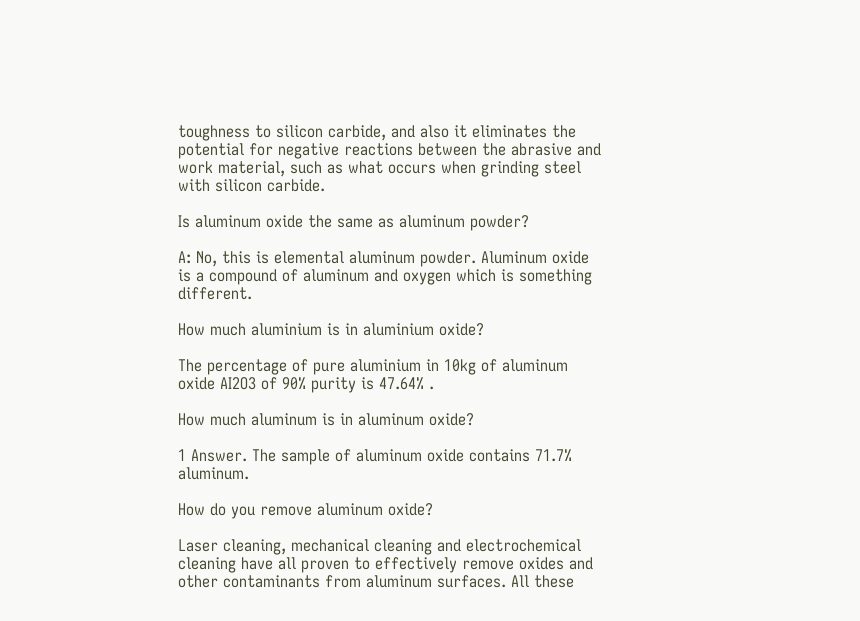toughness to silicon carbide, and also it eliminates the potential for negative reactions between the abrasive and work material, such as what occurs when grinding steel with silicon carbide.

Is aluminum oxide the same as aluminum powder?

A: No, this is elemental aluminum powder. Aluminum oxide is a compound of aluminum and oxygen which is something different.

How much aluminium is in aluminium oxide?

The percentage of pure aluminium in 10kg of aluminum oxide AI2O3 of 90% purity is 47.64% .

How much aluminum is in aluminum oxide?

1 Answer. The sample of aluminum oxide contains 71.7% aluminum.

How do you remove aluminum oxide?

Laser cleaning, mechanical cleaning and electrochemical cleaning have all proven to effectively remove oxides and other contaminants from aluminum surfaces. All these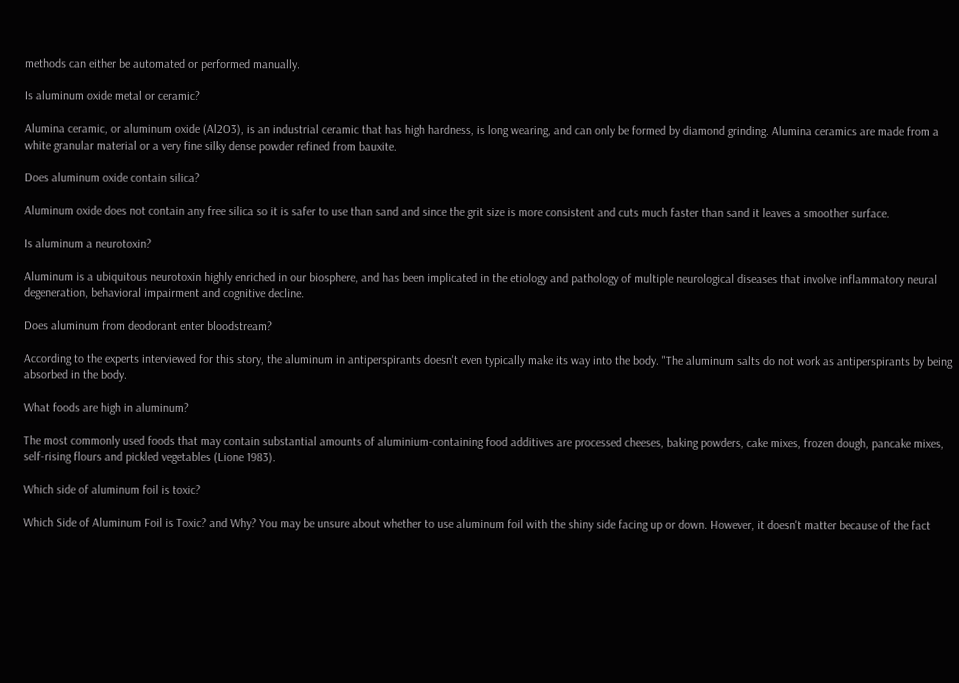methods can either be automated or performed manually.

Is aluminum oxide metal or ceramic?

Alumina ceramic, or aluminum oxide (Al2O3), is an industrial ceramic that has high hardness, is long wearing, and can only be formed by diamond grinding. Alumina ceramics are made from a white granular material or a very fine silky dense powder refined from bauxite.

Does aluminum oxide contain silica?

Aluminum oxide does not contain any free silica so it is safer to use than sand and since the grit size is more consistent and cuts much faster than sand it leaves a smoother surface.

Is aluminum a neurotoxin?

Aluminum is a ubiquitous neurotoxin highly enriched in our biosphere, and has been implicated in the etiology and pathology of multiple neurological diseases that involve inflammatory neural degeneration, behavioral impairment and cognitive decline.

Does aluminum from deodorant enter bloodstream?

According to the experts interviewed for this story, the aluminum in antiperspirants doesn't even typically make its way into the body. "The aluminum salts do not work as antiperspirants by being absorbed in the body.

What foods are high in aluminum?

The most commonly used foods that may contain substantial amounts of aluminium-containing food additives are processed cheeses, baking powders, cake mixes, frozen dough, pancake mixes, self-rising flours and pickled vegetables (Lione 1983).

Which side of aluminum foil is toxic?

Which Side of Aluminum Foil is Toxic? and Why? You may be unsure about whether to use aluminum foil with the shiny side facing up or down. However, it doesn't matter because of the fact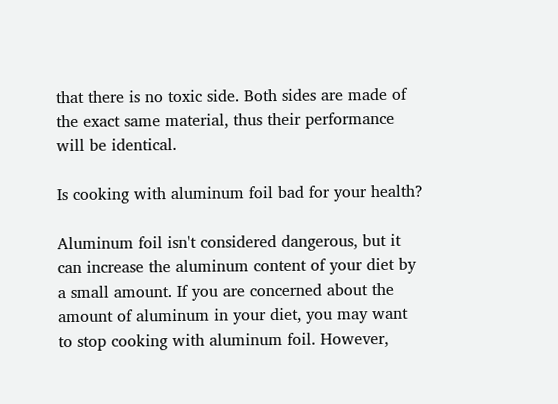that there is no toxic side. Both sides are made of the exact same material, thus their performance will be identical.

Is cooking with aluminum foil bad for your health?

Aluminum foil isn't considered dangerous, but it can increase the aluminum content of your diet by a small amount. If you are concerned about the amount of aluminum in your diet, you may want to stop cooking with aluminum foil. However,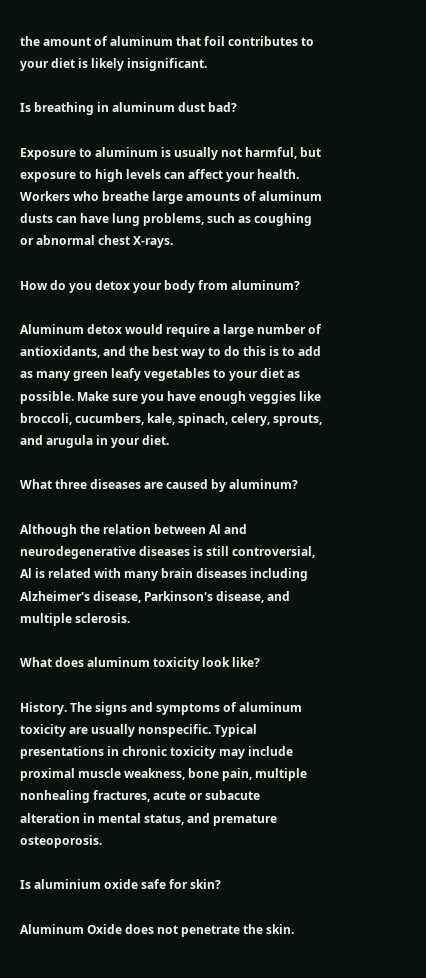the amount of aluminum that foil contributes to your diet is likely insignificant.

Is breathing in aluminum dust bad?

Exposure to aluminum is usually not harmful, but exposure to high levels can affect your health. Workers who breathe large amounts of aluminum dusts can have lung problems, such as coughing or abnormal chest X-rays.

How do you detox your body from aluminum?

Aluminum detox would require a large number of antioxidants, and the best way to do this is to add as many green leafy vegetables to your diet as possible. Make sure you have enough veggies like broccoli, cucumbers, kale, spinach, celery, sprouts, and arugula in your diet.

What three diseases are caused by aluminum?

Although the relation between Al and neurodegenerative diseases is still controversial, Al is related with many brain diseases including Alzheimer's disease, Parkinson's disease, and multiple sclerosis.

What does aluminum toxicity look like?

History. The signs and symptoms of aluminum toxicity are usually nonspecific. Typical presentations in chronic toxicity may include proximal muscle weakness, bone pain, multiple nonhealing fractures, acute or subacute alteration in mental status, and premature osteoporosis.

Is aluminium oxide safe for skin?

Aluminum Oxide does not penetrate the skin.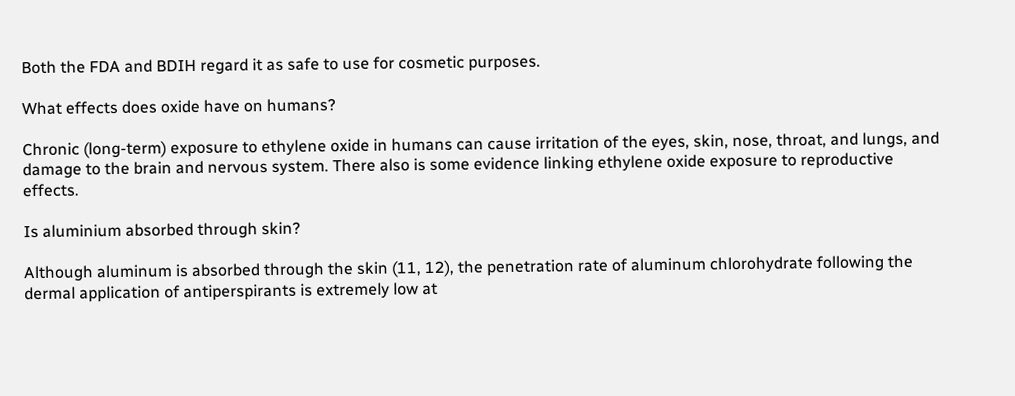Both the FDA and BDIH regard it as safe to use for cosmetic purposes.

What effects does oxide have on humans?

Chronic (long-term) exposure to ethylene oxide in humans can cause irritation of the eyes, skin, nose, throat, and lungs, and damage to the brain and nervous system. There also is some evidence linking ethylene oxide exposure to reproductive effects.

Is aluminium absorbed through skin?

Although aluminum is absorbed through the skin (11, 12), the penetration rate of aluminum chlorohydrate following the dermal application of antiperspirants is extremely low at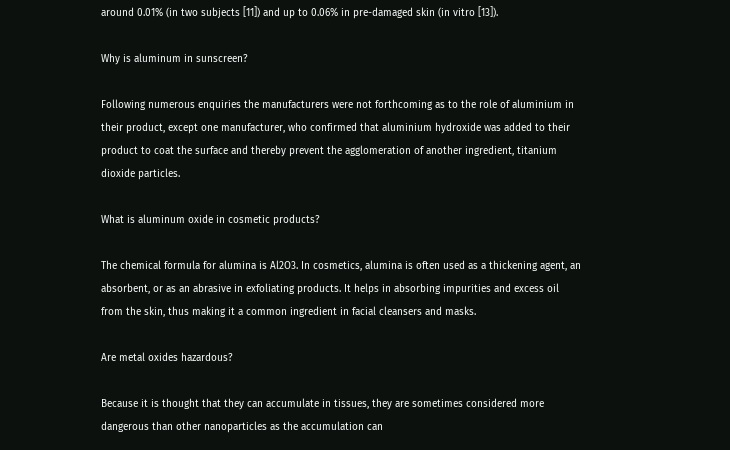around 0.01% (in two subjects [11]) and up to 0.06% in pre-damaged skin (in vitro [13]).

Why is aluminum in sunscreen?

Following numerous enquiries the manufacturers were not forthcoming as to the role of aluminium in their product, except one manufacturer, who confirmed that aluminium hydroxide was added to their product to coat the surface and thereby prevent the agglomeration of another ingredient, titanium dioxide particles.

What is aluminum oxide in cosmetic products?

The chemical formula for alumina is Al2O3. In cosmetics, alumina is often used as a thickening agent, an absorbent, or as an abrasive in exfoliating products. It helps in absorbing impurities and excess oil from the skin, thus making it a common ingredient in facial cleansers and masks.

Are metal oxides hazardous?

Because it is thought that they can accumulate in tissues, they are sometimes considered more dangerous than other nanoparticles as the accumulation can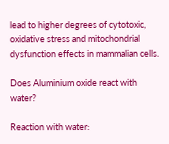lead to higher degrees of cytotoxic, oxidative stress and mitochondrial dysfunction effects in mammalian cells.

Does Aluminium oxide react with water?

Reaction with water: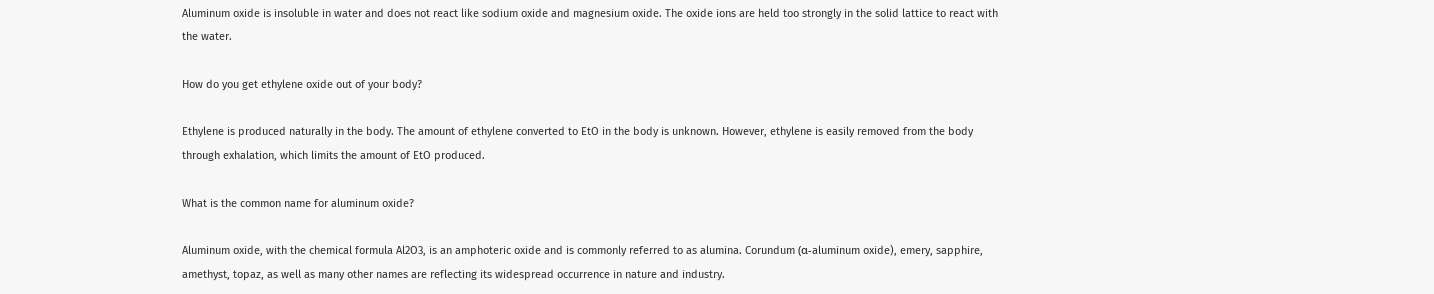Aluminum oxide is insoluble in water and does not react like sodium oxide and magnesium oxide. The oxide ions are held too strongly in the solid lattice to react with the water.

How do you get ethylene oxide out of your body?

Ethylene is produced naturally in the body. The amount of ethylene converted to EtO in the body is unknown. However, ethylene is easily removed from the body through exhalation, which limits the amount of EtO produced.

What is the common name for aluminum oxide?

Aluminum oxide, with the chemical formula Al2O3, is an amphoteric oxide and is commonly referred to as alumina. Corundum (α-aluminum oxide), emery, sapphire, amethyst, topaz, as well as many other names are reflecting its widespread occurrence in nature and industry.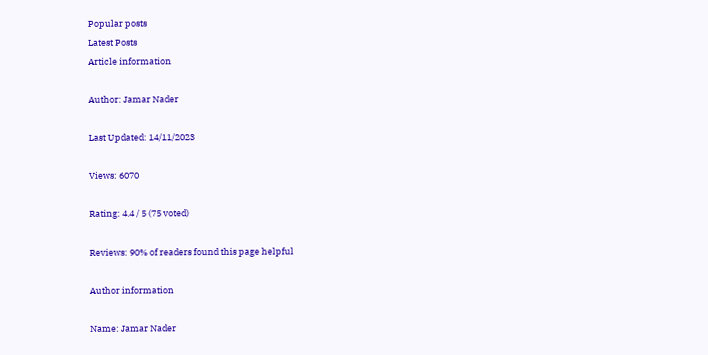Popular posts
Latest Posts
Article information

Author: Jamar Nader

Last Updated: 14/11/2023

Views: 6070

Rating: 4.4 / 5 (75 voted)

Reviews: 90% of readers found this page helpful

Author information

Name: Jamar Nader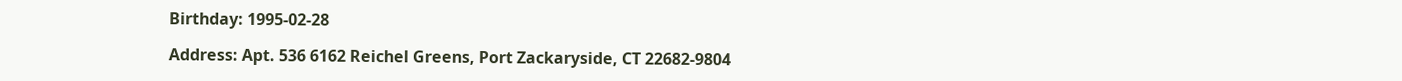Birthday: 1995-02-28

Address: Apt. 536 6162 Reichel Greens, Port Zackaryside, CT 22682-9804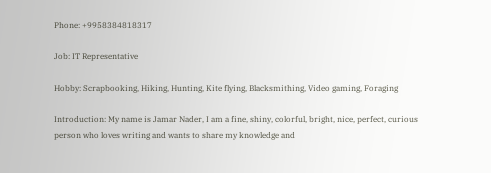Phone: +9958384818317

Job: IT Representative

Hobby: Scrapbooking, Hiking, Hunting, Kite flying, Blacksmithing, Video gaming, Foraging

Introduction: My name is Jamar Nader, I am a fine, shiny, colorful, bright, nice, perfect, curious person who loves writing and wants to share my knowledge and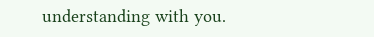understanding with you.